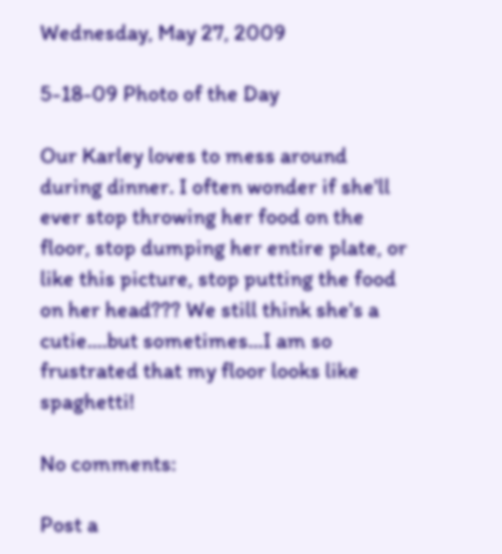Wednesday, May 27, 2009

5-18-09 Photo of the Day

Our Karley loves to mess around during dinner. I often wonder if she'll ever stop throwing her food on the floor, stop dumping her entire plate, or like this picture, stop putting the food on her head??? We still think she's a cutie....but sometimes...I am so frustrated that my floor looks like spaghetti!

No comments:

Post a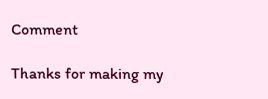Comment

Thanks for making my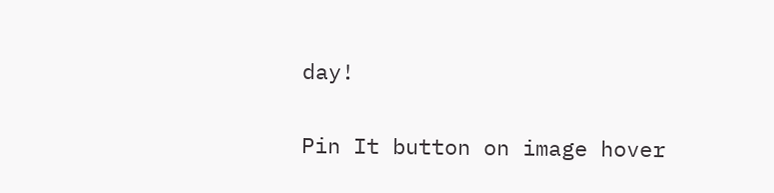day!

Pin It button on image hover